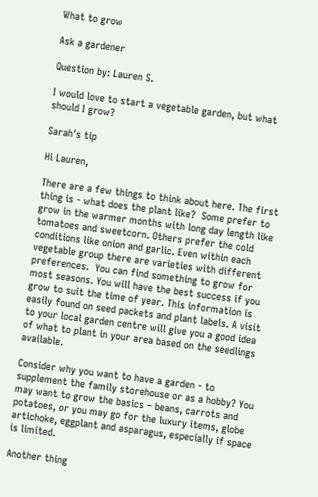What to grow

Ask a gardener

Question by: Lauren S.

I would love to start a vegetable garden, but what should I grow?

Sarah's tip

Hi Lauren,

There are a few things to think about here. The first thing is - what does the plant like?  Some prefer to grow in the warmer months with long day length like tomatoes and sweetcorn. Others prefer the cold conditions like onion and garlic. Even within each vegetable group there are varieties with different preferences.  You can find something to grow for most seasons. You will have the best success if you grow to suit the time of year. This information is easily found on seed packets and plant labels. A visit to your local garden centre will give you a good idea of what to plant in your area based on the seedlings available.

Consider why you want to have a garden - to supplement the family storehouse or as a hobby? You may want to grow the basics – beans, carrots and potatoes, or you may go for the luxury items, globe artichoke, eggplant and asparagus, especially if space is limited.

Another thing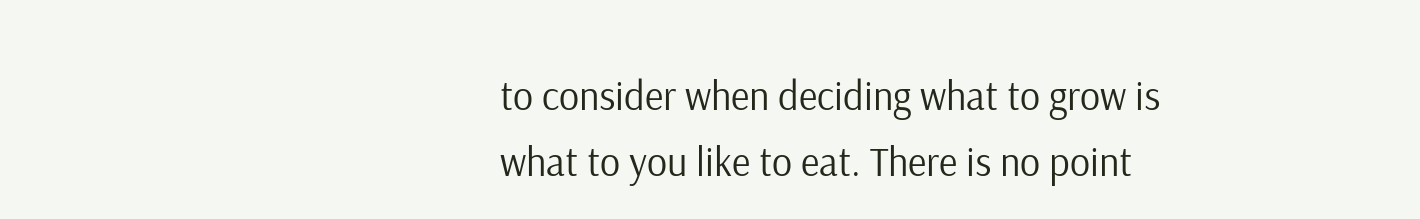to consider when deciding what to grow is what to you like to eat. There is no point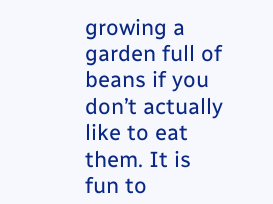growing a garden full of beans if you don’t actually like to eat them. It is fun to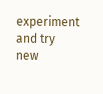experiment and try new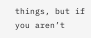things, but if you aren’t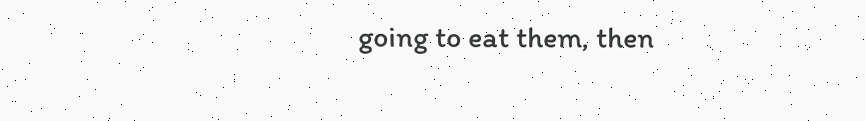going to eat them, then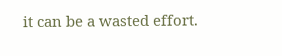it can be a wasted effort.